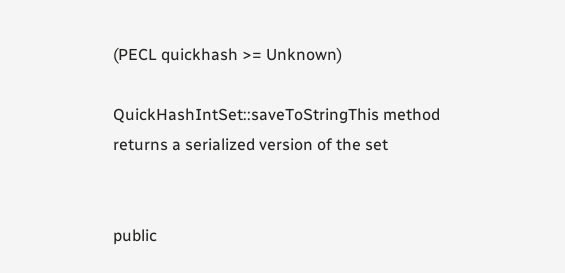(PECL quickhash >= Unknown)

QuickHashIntSet::saveToStringThis method returns a serialized version of the set


public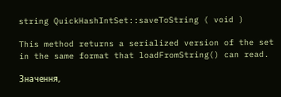string QuickHashIntSet::saveToString ( void )

This method returns a serialized version of the set in the same format that loadFromString() can read.

Значення,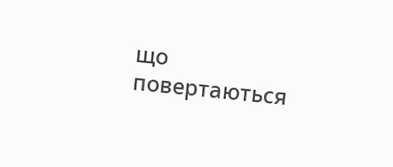що повертаються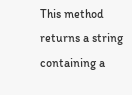This method returns a string containing a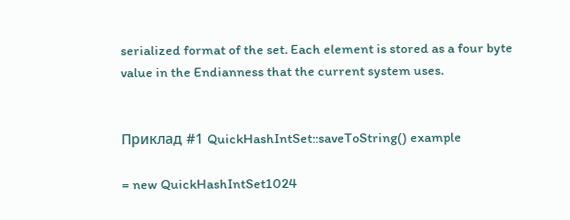serialized format of the set. Each element is stored as a four byte value in the Endianness that the current system uses.


Приклад #1 QuickHashIntSet::saveToString() example

= new QuickHashIntSet1024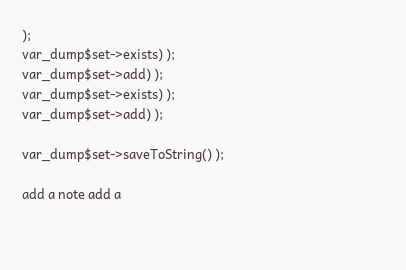);
var_dump$set->exists) );
var_dump$set->add) );
var_dump$set->exists) );
var_dump$set->add) );

var_dump$set->saveToString() );

add a note add a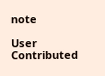note

User Contributed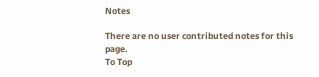Notes

There are no user contributed notes for this page.
To Top